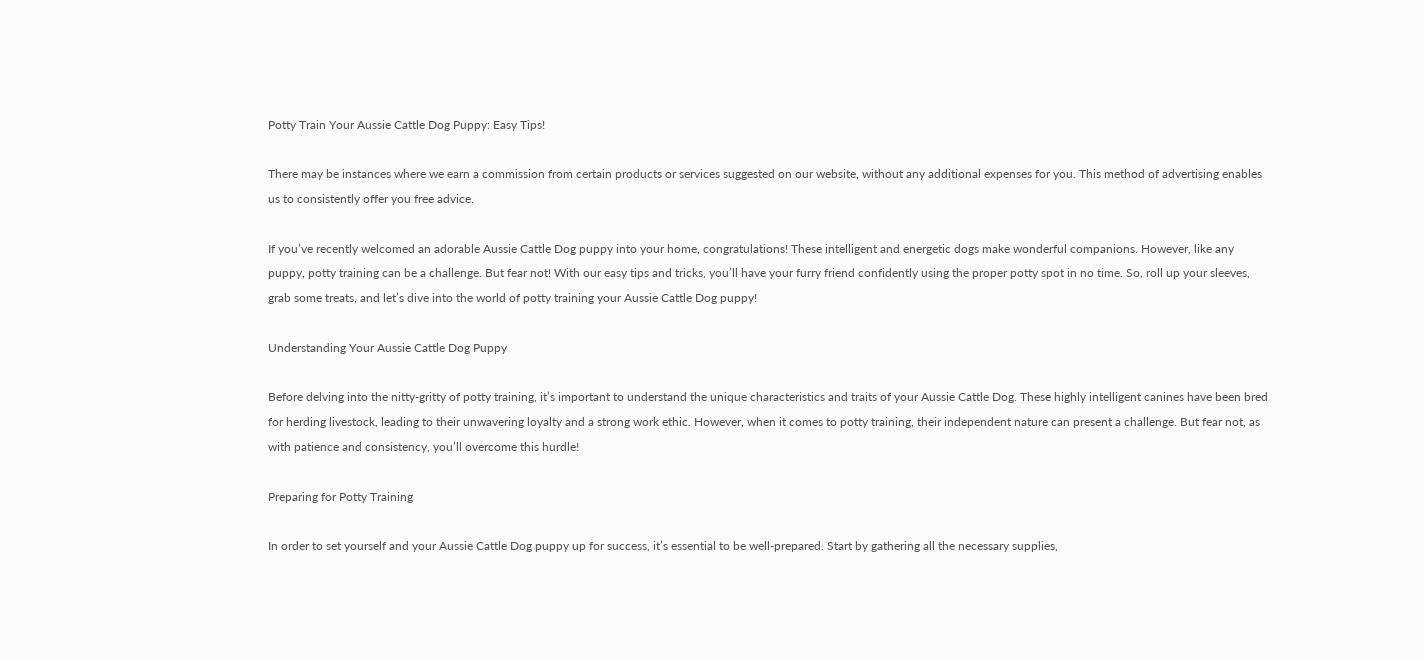Potty Train Your Aussie Cattle Dog Puppy: Easy Tips!

There may be instances where we earn a commission from certain products or services suggested on our website, without any additional expenses for you. This method of advertising enables us to consistently offer you free advice.

If you’ve recently welcomed an adorable Aussie Cattle Dog puppy into your home, congratulations! These intelligent and energetic dogs make wonderful companions. However, like any puppy, potty training can be a challenge. But fear not! With our easy tips and tricks, you’ll have your furry friend confidently using the proper potty spot in no time. So, roll up your sleeves, grab some treats, and let’s dive into the world of potty training your Aussie Cattle Dog puppy!

Understanding Your Aussie Cattle Dog Puppy

Before delving into the nitty-gritty of potty training, it’s important to understand the unique characteristics and traits of your Aussie Cattle Dog. These highly intelligent canines have been bred for herding livestock, leading to their unwavering loyalty and a strong work ethic. However, when it comes to potty training, their independent nature can present a challenge. But fear not, as with patience and consistency, you’ll overcome this hurdle!

Preparing for Potty Training

In order to set yourself and your Aussie Cattle Dog puppy up for success, it’s essential to be well-prepared. Start by gathering all the necessary supplies,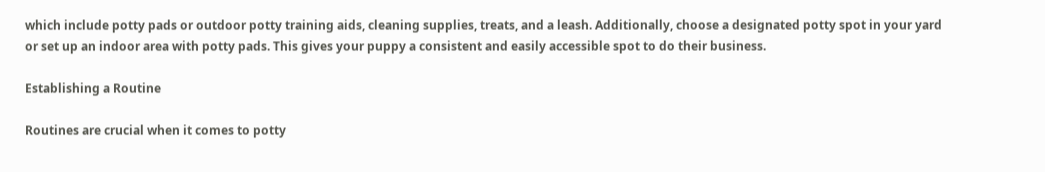which include potty pads or outdoor potty training aids, cleaning supplies, treats, and a leash. Additionally, choose a designated potty spot in your yard or set up an indoor area with potty pads. This gives your puppy a consistent and easily accessible spot to do their business.

Establishing a Routine

Routines are crucial when it comes to potty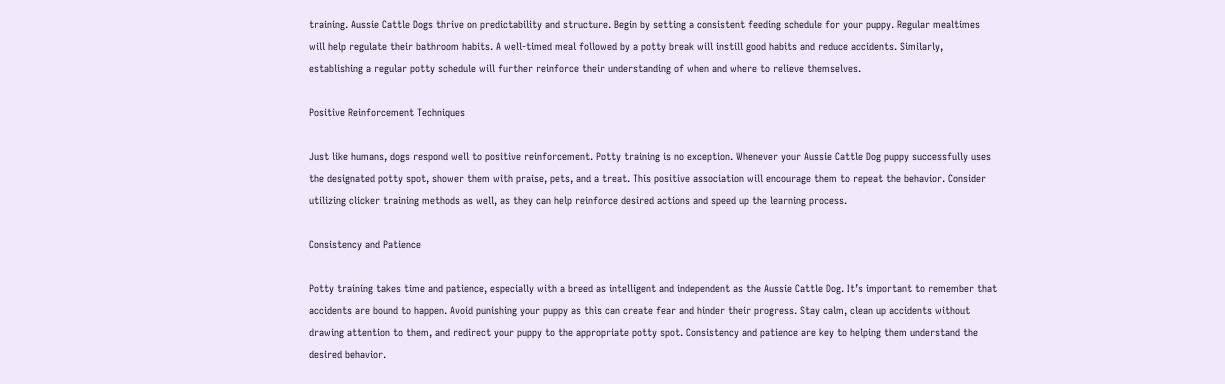training. Aussie Cattle Dogs thrive on predictability and structure. Begin by setting a consistent feeding schedule for your puppy. Regular mealtimes will help regulate their bathroom habits. A well-timed meal followed by a potty break will instill good habits and reduce accidents. Similarly, establishing a regular potty schedule will further reinforce their understanding of when and where to relieve themselves.

Positive Reinforcement Techniques

Just like humans, dogs respond well to positive reinforcement. Potty training is no exception. Whenever your Aussie Cattle Dog puppy successfully uses the designated potty spot, shower them with praise, pets, and a treat. This positive association will encourage them to repeat the behavior. Consider utilizing clicker training methods as well, as they can help reinforce desired actions and speed up the learning process.

Consistency and Patience

Potty training takes time and patience, especially with a breed as intelligent and independent as the Aussie Cattle Dog. It’s important to remember that accidents are bound to happen. Avoid punishing your puppy as this can create fear and hinder their progress. Stay calm, clean up accidents without drawing attention to them, and redirect your puppy to the appropriate potty spot. Consistency and patience are key to helping them understand the desired behavior.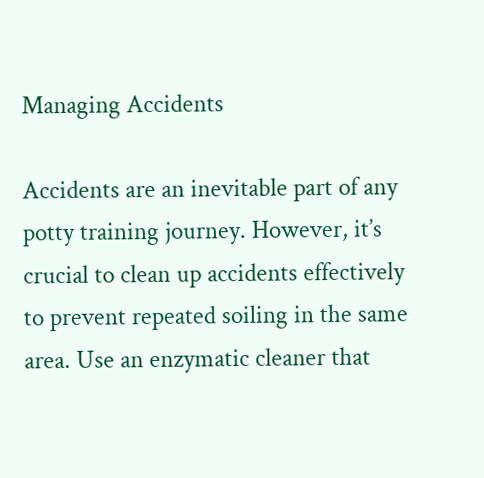Managing Accidents

Accidents are an inevitable part of any potty training journey. However, it’s crucial to clean up accidents effectively to prevent repeated soiling in the same area. Use an enzymatic cleaner that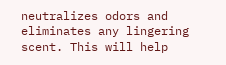neutralizes odors and eliminates any lingering scent. This will help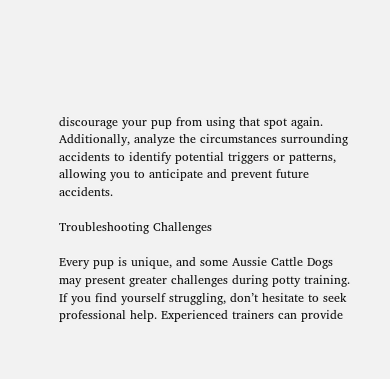discourage your pup from using that spot again. Additionally, analyze the circumstances surrounding accidents to identify potential triggers or patterns, allowing you to anticipate and prevent future accidents.

Troubleshooting Challenges

Every pup is unique, and some Aussie Cattle Dogs may present greater challenges during potty training. If you find yourself struggling, don’t hesitate to seek professional help. Experienced trainers can provide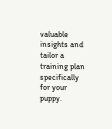valuable insights and tailor a training plan specifically for your puppy.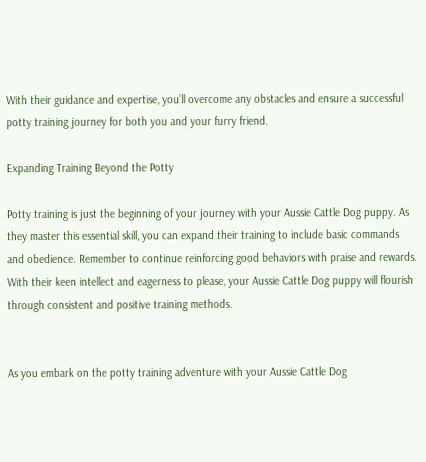With their guidance and expertise, you’ll overcome any obstacles and ensure a successful potty training journey for both you and your furry friend.

Expanding Training Beyond the Potty

Potty training is just the beginning of your journey with your Aussie Cattle Dog puppy. As they master this essential skill, you can expand their training to include basic commands and obedience. Remember to continue reinforcing good behaviors with praise and rewards. With their keen intellect and eagerness to please, your Aussie Cattle Dog puppy will flourish through consistent and positive training methods.


As you embark on the potty training adventure with your Aussie Cattle Dog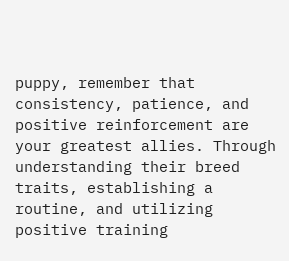puppy, remember that consistency, patience, and positive reinforcement are your greatest allies. Through understanding their breed traits, establishing a routine, and utilizing positive training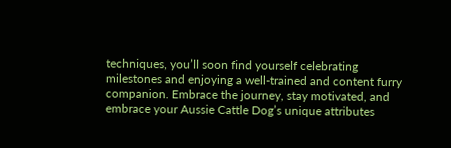techniques, you’ll soon find yourself celebrating milestones and enjoying a well-trained and content furry companion. Embrace the journey, stay motivated, and embrace your Aussie Cattle Dog’s unique attributes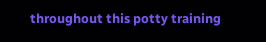throughout this potty training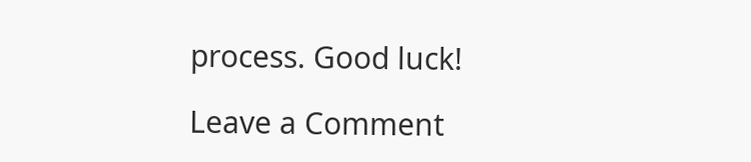process. Good luck!

Leave a Comment